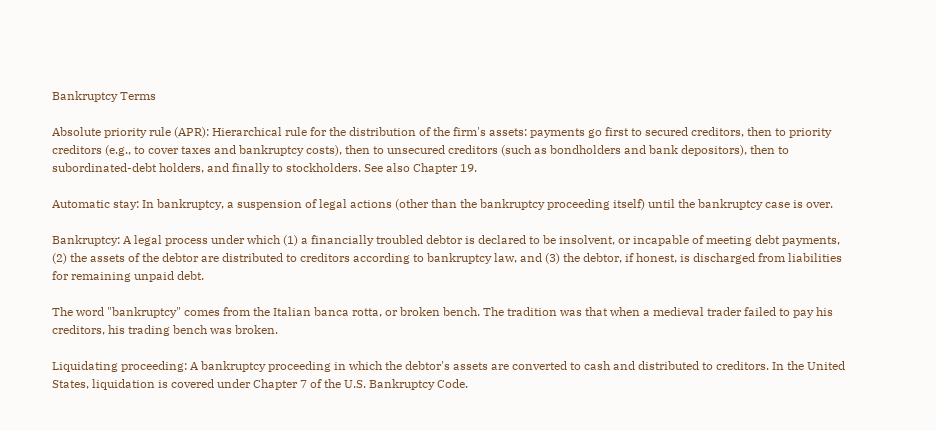Bankruptcy Terms

Absolute priority rule (APR): Hierarchical rule for the distribution of the firm's assets: payments go first to secured creditors, then to priority creditors (e.g., to cover taxes and bankruptcy costs), then to unsecured creditors (such as bondholders and bank depositors), then to subordinated-debt holders, and finally to stockholders. See also Chapter 19.

Automatic stay: In bankruptcy, a suspension of legal actions (other than the bankruptcy proceeding itself) until the bankruptcy case is over.

Bankruptcy: A legal process under which (1) a financially troubled debtor is declared to be insolvent, or incapable of meeting debt payments, (2) the assets of the debtor are distributed to creditors according to bankruptcy law, and (3) the debtor, if honest, is discharged from liabilities for remaining unpaid debt.

The word "bankruptcy" comes from the Italian banca rotta, or broken bench. The tradition was that when a medieval trader failed to pay his creditors, his trading bench was broken.

Liquidating proceeding: A bankruptcy proceeding in which the debtor's assets are converted to cash and distributed to creditors. In the United States, liquidation is covered under Chapter 7 of the U.S. Bankruptcy Code.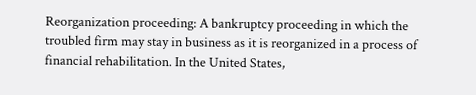Reorganization proceeding: A bankruptcy proceeding in which the troubled firm may stay in business as it is reorganized in a process of financial rehabilitation. In the United States,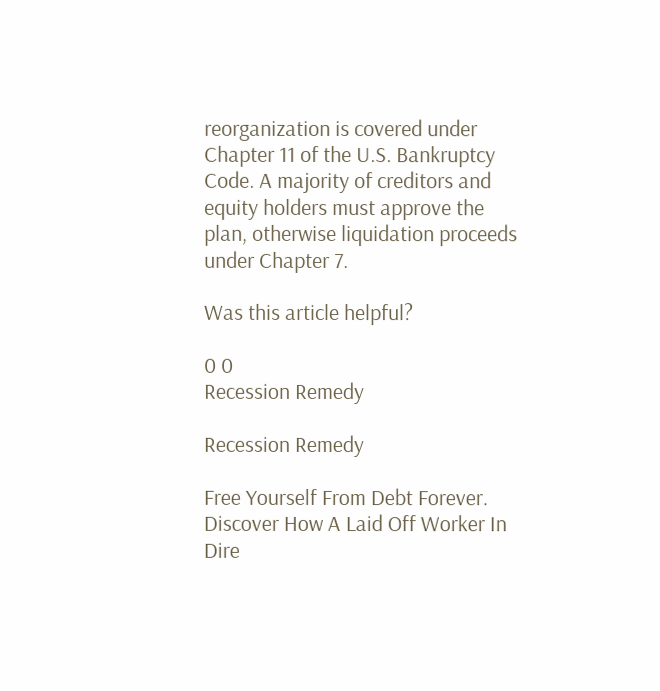reorganization is covered under Chapter 11 of the U.S. Bankruptcy Code. A majority of creditors and equity holders must approve the plan, otherwise liquidation proceeds under Chapter 7.

Was this article helpful?

0 0
Recession Remedy

Recession Remedy

Free Yourself From Debt Forever. Discover How A Laid Off Worker In Dire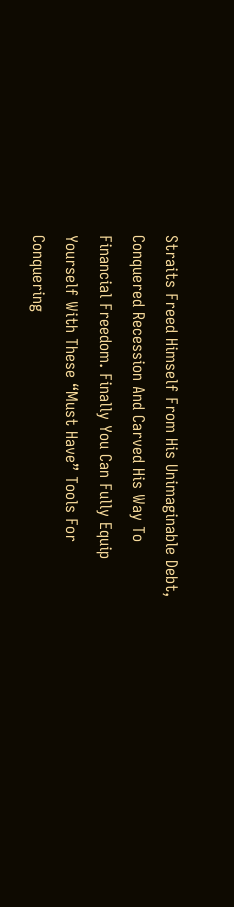Straits Freed Himself From His Unimaginable Debt, Conquered Recession And Carved His Way To Financial Freedom. Finally You Can Fully Equip Yourself With These “Must Have” Tools For Conquering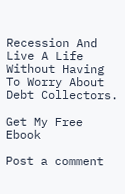Recession And Live A Life Without Having To Worry About Debt Collectors.

Get My Free Ebook

Post a comment